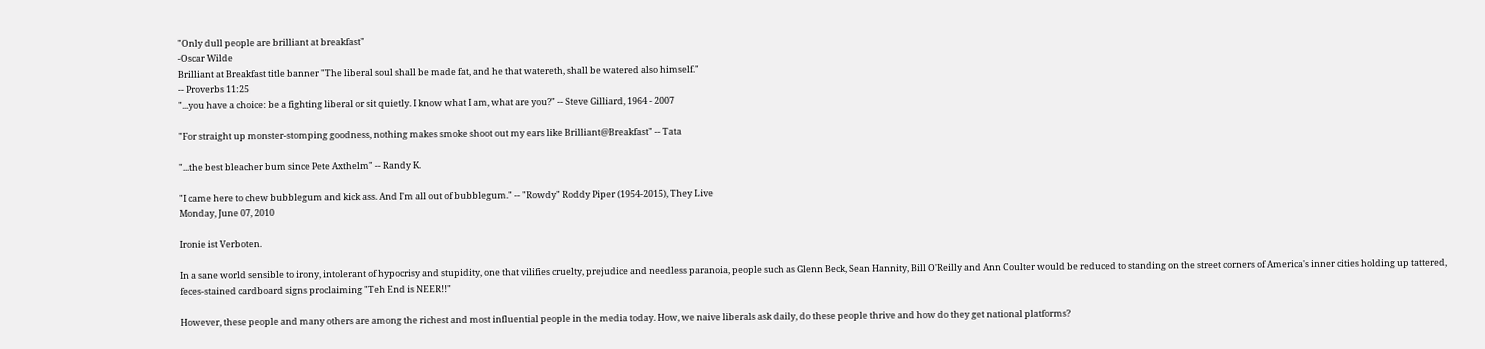"Only dull people are brilliant at breakfast"
-Oscar Wilde
Brilliant at Breakfast title banner "The liberal soul shall be made fat, and he that watereth, shall be watered also himself."
-- Proverbs 11:25
"...you have a choice: be a fighting liberal or sit quietly. I know what I am, what are you?" -- Steve Gilliard, 1964 - 2007

"For straight up monster-stomping goodness, nothing makes smoke shoot out my ears like Brilliant@Breakfast" -- Tata

"...the best bleacher bum since Pete Axthelm" -- Randy K.

"I came here to chew bubblegum and kick ass. And I'm all out of bubblegum." -- "Rowdy" Roddy Piper (1954-2015), They Live
Monday, June 07, 2010

Ironie ist Verboten.

In a sane world sensible to irony, intolerant of hypocrisy and stupidity, one that vilifies cruelty, prejudice and needless paranoia, people such as Glenn Beck, Sean Hannity, Bill O'Reilly and Ann Coulter would be reduced to standing on the street corners of America's inner cities holding up tattered, feces-stained cardboard signs proclaiming "Teh End is NEER!!"

However, these people and many others are among the richest and most influential people in the media today. How, we naive liberals ask daily, do these people thrive and how do they get national platforms?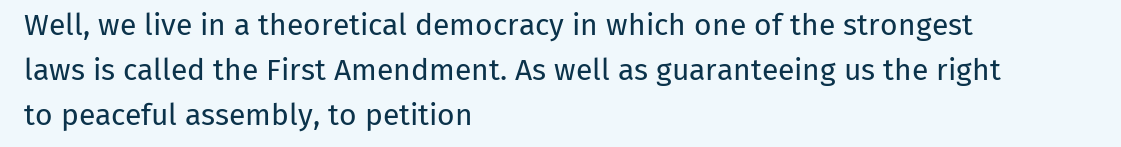Well, we live in a theoretical democracy in which one of the strongest laws is called the First Amendment. As well as guaranteeing us the right to peaceful assembly, to petition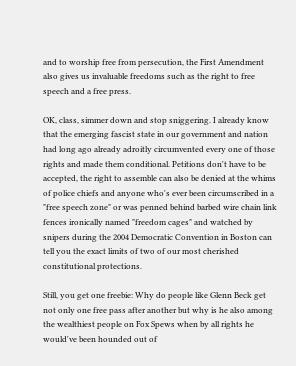and to worship free from persecution, the First Amendment also gives us invaluable freedoms such as the right to free speech and a free press.

OK, class, simmer down and stop sniggering. I already know that the emerging fascist state in our government and nation had long ago already adroitly circumvented every one of those rights and made them conditional. Petitions don't have to be accepted, the right to assemble can also be denied at the whims of police chiefs and anyone who's ever been circumscribed in a "free speech zone" or was penned behind barbed wire chain link fences ironically named "freedom cages" and watched by snipers during the 2004 Democratic Convention in Boston can tell you the exact limits of two of our most cherished constitutional protections.

Still, you get one freebie: Why do people like Glenn Beck get not only one free pass after another but why is he also among the wealthiest people on Fox Spews when by all rights he would've been hounded out of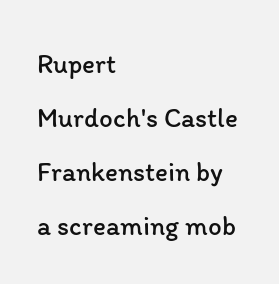Rupert Murdoch's Castle Frankenstein by a screaming mob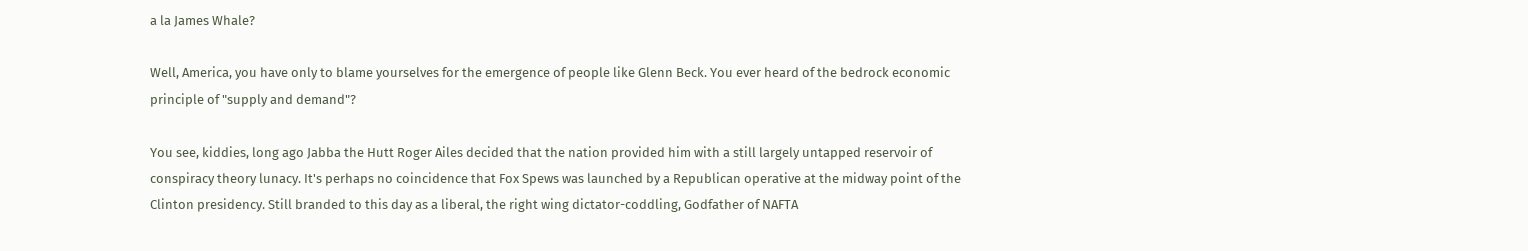a la James Whale?

Well, America, you have only to blame yourselves for the emergence of people like Glenn Beck. You ever heard of the bedrock economic principle of "supply and demand"?

You see, kiddies, long ago Jabba the Hutt Roger Ailes decided that the nation provided him with a still largely untapped reservoir of conspiracy theory lunacy. It's perhaps no coincidence that Fox Spews was launched by a Republican operative at the midway point of the Clinton presidency. Still branded to this day as a liberal, the right wing dictator-coddling, Godfather of NAFTA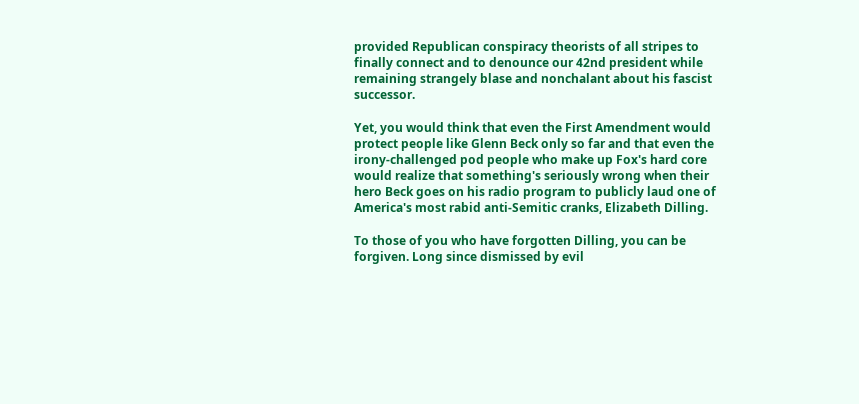provided Republican conspiracy theorists of all stripes to finally connect and to denounce our 42nd president while remaining strangely blase and nonchalant about his fascist successor.

Yet, you would think that even the First Amendment would protect people like Glenn Beck only so far and that even the irony-challenged pod people who make up Fox's hard core would realize that something's seriously wrong when their hero Beck goes on his radio program to publicly laud one of America's most rabid anti-Semitic cranks, Elizabeth Dilling.

To those of you who have forgotten Dilling, you can be forgiven. Long since dismissed by evil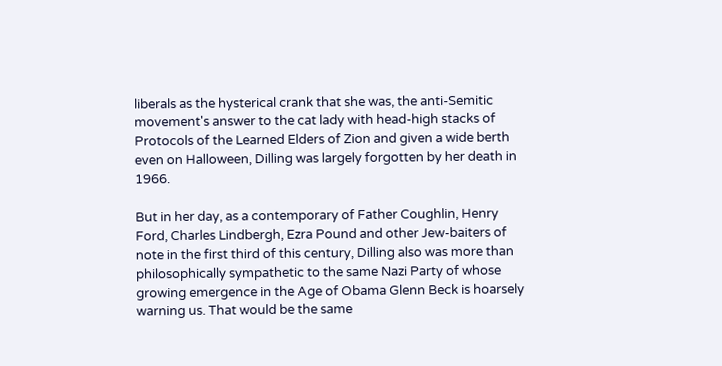liberals as the hysterical crank that she was, the anti-Semitic movement's answer to the cat lady with head-high stacks of Protocols of the Learned Elders of Zion and given a wide berth even on Halloween, Dilling was largely forgotten by her death in 1966.

But in her day, as a contemporary of Father Coughlin, Henry Ford, Charles Lindbergh, Ezra Pound and other Jew-baiters of note in the first third of this century, Dilling also was more than philosophically sympathetic to the same Nazi Party of whose growing emergence in the Age of Obama Glenn Beck is hoarsely warning us. That would be the same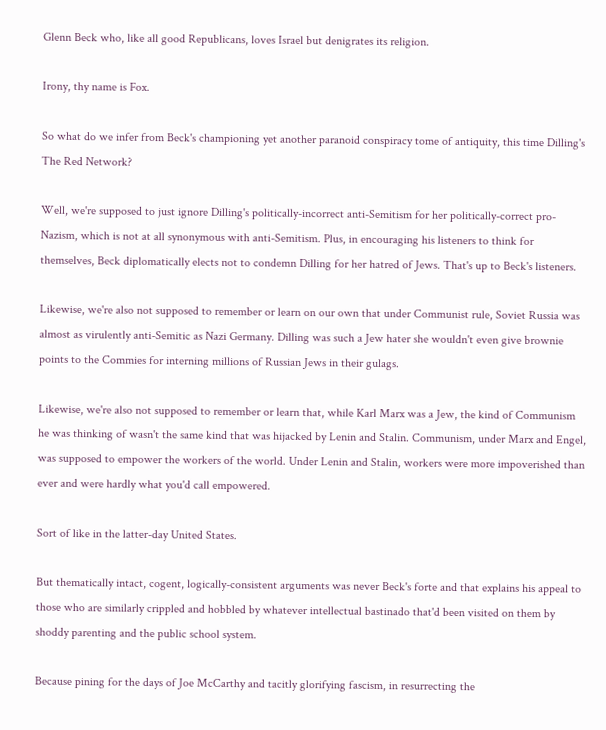Glenn Beck who, like all good Republicans, loves Israel but denigrates its religion.

Irony, thy name is Fox.

So what do we infer from Beck's championing yet another paranoid conspiracy tome of antiquity, this time Dilling's The Red Network?

Well, we're supposed to just ignore Dilling's politically-incorrect anti-Semitism for her politically-correct pro-Nazism, which is not at all synonymous with anti-Semitism. Plus, in encouraging his listeners to think for themselves, Beck diplomatically elects not to condemn Dilling for her hatred of Jews. That's up to Beck's listeners.

Likewise, we're also not supposed to remember or learn on our own that under Communist rule, Soviet Russia was almost as virulently anti-Semitic as Nazi Germany. Dilling was such a Jew hater she wouldn't even give brownie points to the Commies for interning millions of Russian Jews in their gulags.

Likewise, we're also not supposed to remember or learn that, while Karl Marx was a Jew, the kind of Communism he was thinking of wasn't the same kind that was hijacked by Lenin and Stalin. Communism, under Marx and Engel, was supposed to empower the workers of the world. Under Lenin and Stalin, workers were more impoverished than ever and were hardly what you'd call empowered.

Sort of like in the latter-day United States.

But thematically intact, cogent, logically-consistent arguments was never Beck's forte and that explains his appeal to those who are similarly crippled and hobbled by whatever intellectual bastinado that'd been visited on them by shoddy parenting and the public school system.

Because pining for the days of Joe McCarthy and tacitly glorifying fascism, in resurrecting the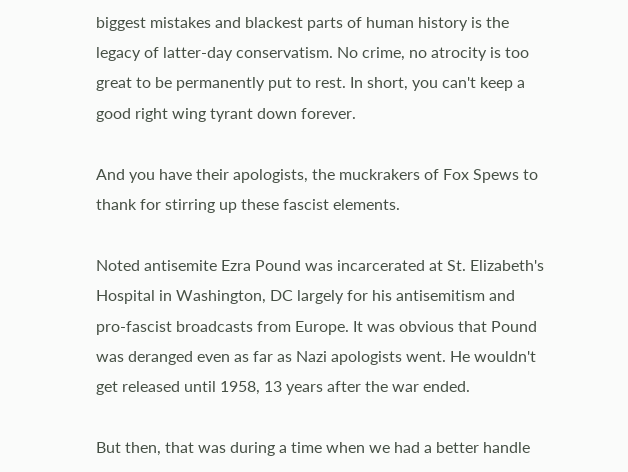biggest mistakes and blackest parts of human history is the legacy of latter-day conservatism. No crime, no atrocity is too great to be permanently put to rest. In short, you can't keep a good right wing tyrant down forever.

And you have their apologists, the muckrakers of Fox Spews to thank for stirring up these fascist elements.

Noted antisemite Ezra Pound was incarcerated at St. Elizabeth's Hospital in Washington, DC largely for his antisemitism and pro-fascist broadcasts from Europe. It was obvious that Pound was deranged even as far as Nazi apologists went. He wouldn't get released until 1958, 13 years after the war ended.

But then, that was during a time when we had a better handle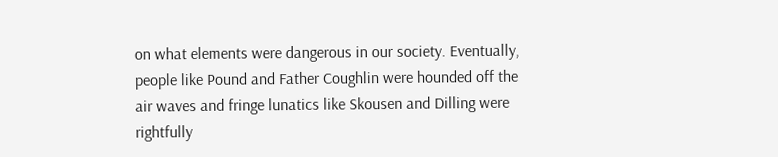on what elements were dangerous in our society. Eventually, people like Pound and Father Coughlin were hounded off the air waves and fringe lunatics like Skousen and Dilling were rightfully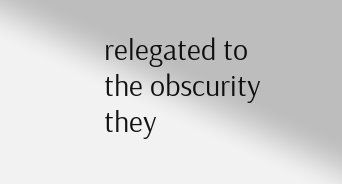relegated to the obscurity they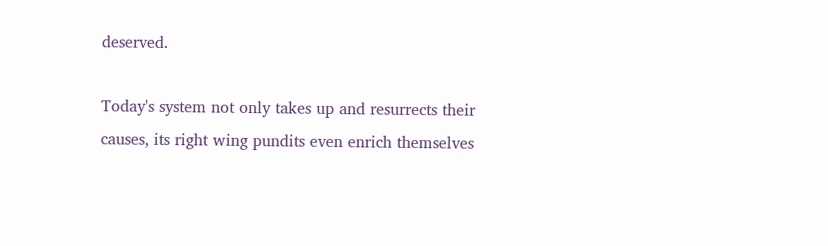deserved.

Today's system not only takes up and resurrects their causes, its right wing pundits even enrich themselves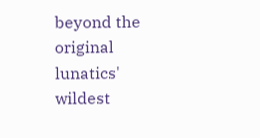beyond the original lunatics' wildest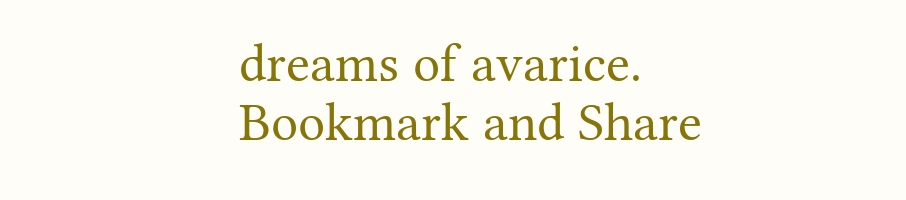dreams of avarice.
Bookmark and Share